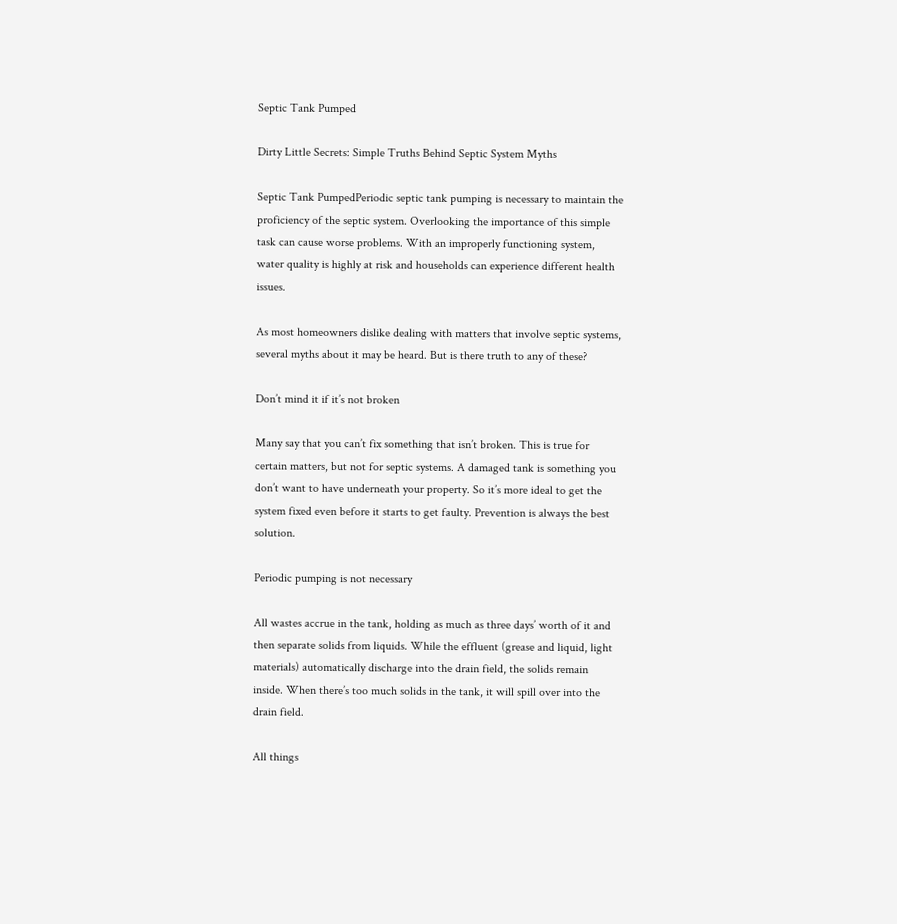Septic Tank Pumped

Dirty Little Secrets: Simple Truths Behind Septic System Myths

Septic Tank PumpedPeriodic septic tank pumping is necessary to maintain the proficiency of the septic system. Overlooking the importance of this simple task can cause worse problems. With an improperly functioning system, water quality is highly at risk and households can experience different health issues.

As most homeowners dislike dealing with matters that involve septic systems, several myths about it may be heard. But is there truth to any of these?

Don’t mind it if it’s not broken

Many say that you can’t fix something that isn’t broken. This is true for certain matters, but not for septic systems. A damaged tank is something you don’t want to have underneath your property. So it’s more ideal to get the system fixed even before it starts to get faulty. Prevention is always the best solution.

Periodic pumping is not necessary

All wastes accrue in the tank, holding as much as three days’ worth of it and then separate solids from liquids. While the effluent (grease and liquid, light materials) automatically discharge into the drain field, the solids remain inside. When there’s too much solids in the tank, it will spill over into the drain field.

All things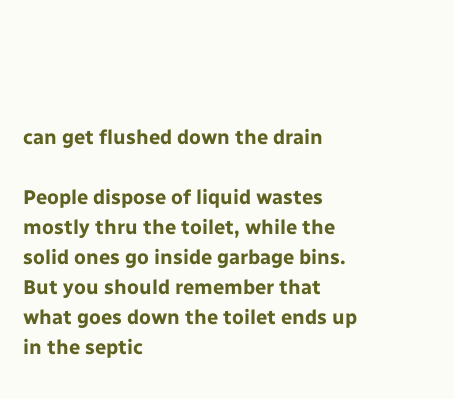can get flushed down the drain

People dispose of liquid wastes mostly thru the toilet, while the solid ones go inside garbage bins. But you should remember that what goes down the toilet ends up in the septic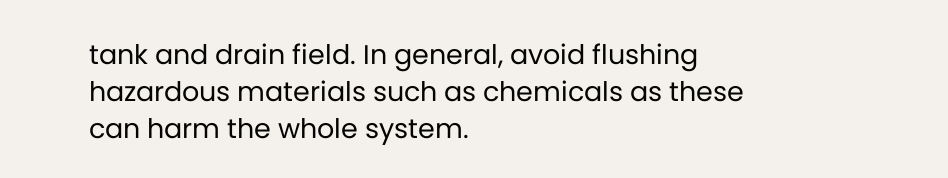tank and drain field. In general, avoid flushing hazardous materials such as chemicals as these can harm the whole system.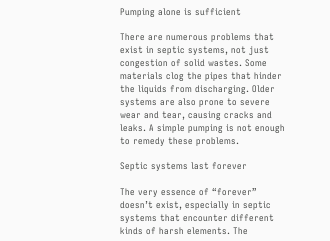Pumping alone is sufficient

There are numerous problems that exist in septic systems, not just congestion of solid wastes. Some materials clog the pipes that hinder the liquids from discharging. Older systems are also prone to severe wear and tear, causing cracks and leaks. A simple pumping is not enough to remedy these problems.

Septic systems last forever

The very essence of “forever” doesn’t exist, especially in septic systems that encounter different kinds of harsh elements. The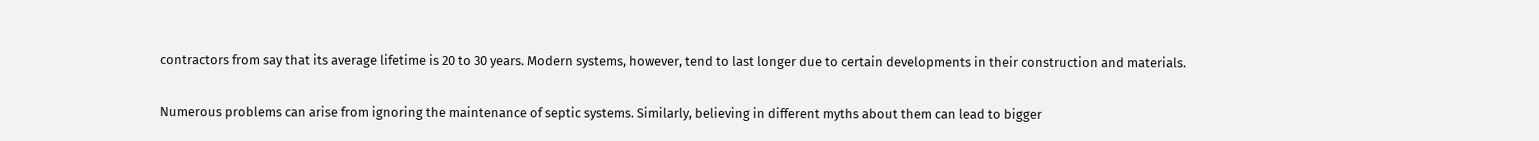contractors from say that its average lifetime is 20 to 30 years. Modern systems, however, tend to last longer due to certain developments in their construction and materials.

Numerous problems can arise from ignoring the maintenance of septic systems. Similarly, believing in different myths about them can lead to bigger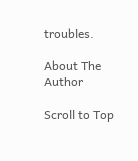troubles.

About The Author

Scroll to Top